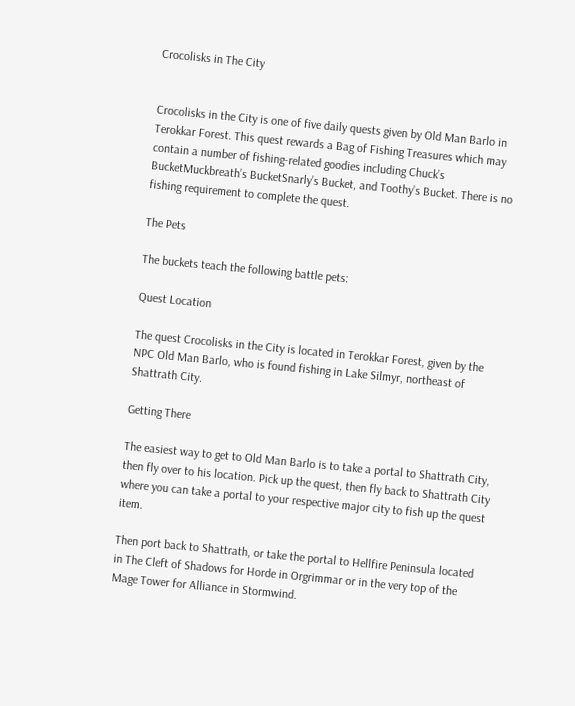Crocolisks in The City


Crocolisks in the City is one of five daily quests given by Old Man Barlo in Terokkar Forest. This quest rewards a Bag of Fishing Treasures which may contain a number of fishing-related goodies including Chuck’s BucketMuckbreath’s BucketSnarly’s Bucket, and Toothy’s Bucket. There is no fishing requirement to complete the quest.

The Pets

The buckets teach the following battle pets:

Quest Location

The quest Crocolisks in the City is located in Terokkar Forest, given by the NPC Old Man Barlo, who is found fishing in Lake Silmyr, northeast of Shattrath City.

Getting There

The easiest way to get to Old Man Barlo is to take a portal to Shattrath City, then fly over to his location. Pick up the quest, then fly back to Shattrath City where you can take a portal to your respective major city to fish up the quest item.

Then port back to Shattrath, or take the portal to Hellfire Peninsula located in The Cleft of Shadows for Horde in Orgrimmar or in the very top of the Mage Tower for Alliance in Stormwind.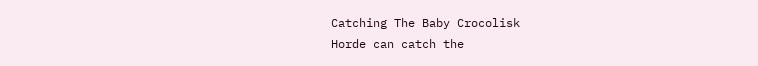Catching The Baby Crocolisk
Horde can catch the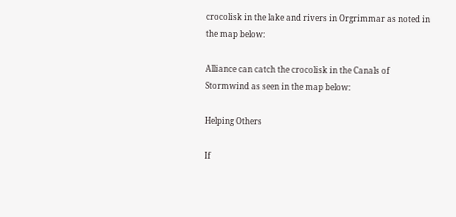crocolisk in the lake and rivers in Orgrimmar as noted in the map below:

Alliance can catch the crocolisk in the Canals of Stormwind as seen in the map below:

Helping Others

If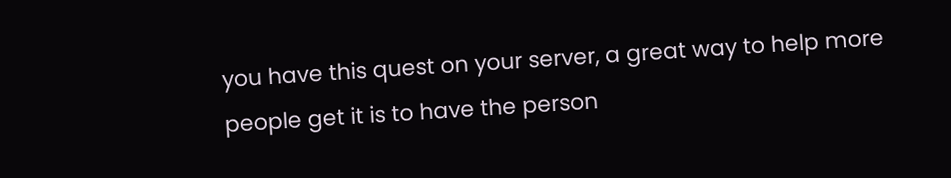you have this quest on your server, a great way to help more people get it is to have the person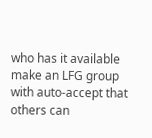who has it available make an LFG group with auto-accept that others can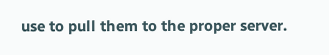use to pull them to the proper server.